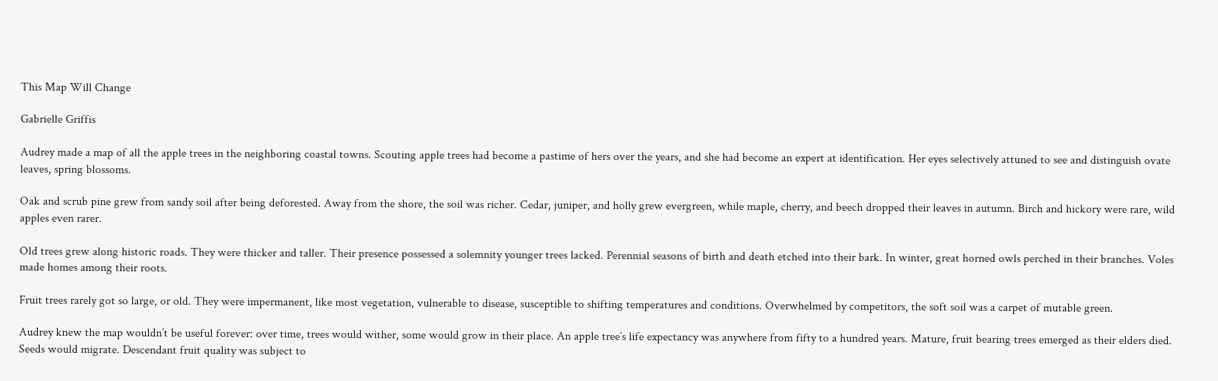This Map Will Change

Gabrielle Griffis

Audrey made a map of all the apple trees in the neighboring coastal towns. Scouting apple trees had become a pastime of hers over the years, and she had become an expert at identification. Her eyes selectively attuned to see and distinguish ovate leaves, spring blossoms.

Oak and scrub pine grew from sandy soil after being deforested. Away from the shore, the soil was richer. Cedar, juniper, and holly grew evergreen, while maple, cherry, and beech dropped their leaves in autumn. Birch and hickory were rare, wild apples even rarer.

Old trees grew along historic roads. They were thicker and taller. Their presence possessed a solemnity younger trees lacked. Perennial seasons of birth and death etched into their bark. In winter, great horned owls perched in their branches. Voles made homes among their roots.

Fruit trees rarely got so large, or old. They were impermanent, like most vegetation, vulnerable to disease, susceptible to shifting temperatures and conditions. Overwhelmed by competitors, the soft soil was a carpet of mutable green.

Audrey knew the map wouldn’t be useful forever: over time, trees would wither, some would grow in their place. An apple tree’s life expectancy was anywhere from fifty to a hundred years. Mature, fruit bearing trees emerged as their elders died. Seeds would migrate. Descendant fruit quality was subject to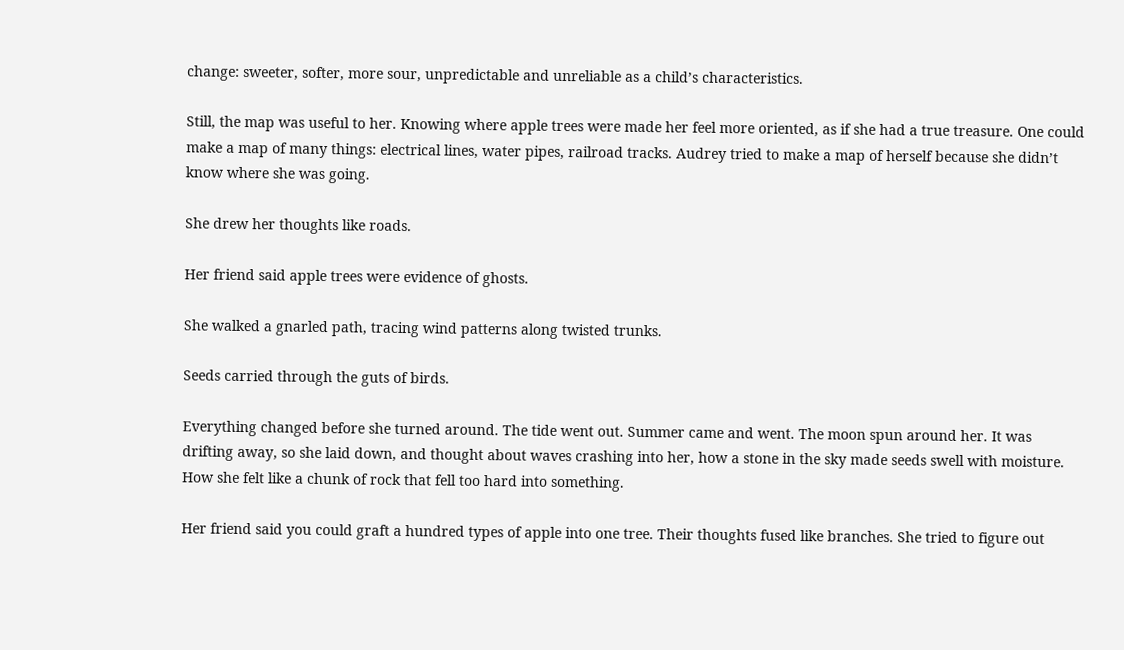change: sweeter, softer, more sour, unpredictable and unreliable as a child’s characteristics.

Still, the map was useful to her. Knowing where apple trees were made her feel more oriented, as if she had a true treasure. One could make a map of many things: electrical lines, water pipes, railroad tracks. Audrey tried to make a map of herself because she didn’t know where she was going.

She drew her thoughts like roads.

Her friend said apple trees were evidence of ghosts.

She walked a gnarled path, tracing wind patterns along twisted trunks.

Seeds carried through the guts of birds.

Everything changed before she turned around. The tide went out. Summer came and went. The moon spun around her. It was drifting away, so she laid down, and thought about waves crashing into her, how a stone in the sky made seeds swell with moisture. How she felt like a chunk of rock that fell too hard into something.

Her friend said you could graft a hundred types of apple into one tree. Their thoughts fused like branches. She tried to figure out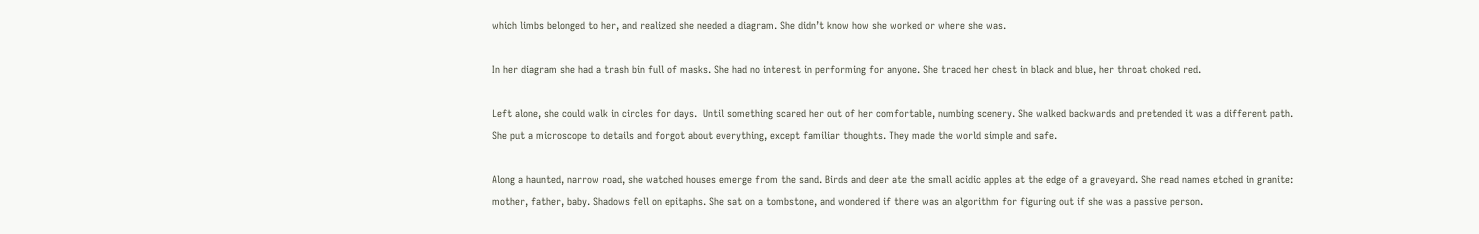which limbs belonged to her, and realized she needed a diagram. She didn’t know how she worked or where she was.

In her diagram she had a trash bin full of masks. She had no interest in performing for anyone. She traced her chest in black and blue, her throat choked red.

Left alone, she could walk in circles for days.  Until something scared her out of her comfortable, numbing scenery. She walked backwards and pretended it was a different path. She put a microscope to details and forgot about everything, except familiar thoughts. They made the world simple and safe.

Along a haunted, narrow road, she watched houses emerge from the sand. Birds and deer ate the small acidic apples at the edge of a graveyard. She read names etched in granite: mother, father, baby. Shadows fell on epitaphs. She sat on a tombstone, and wondered if there was an algorithm for figuring out if she was a passive person.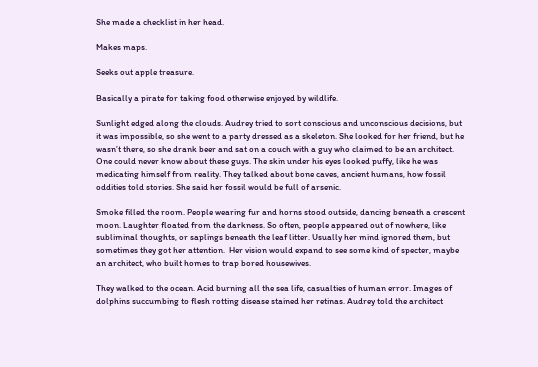She made a checklist in her head.

Makes maps.

Seeks out apple treasure.

Basically a pirate for taking food otherwise enjoyed by wildlife.

Sunlight edged along the clouds. Audrey tried to sort conscious and unconscious decisions, but it was impossible, so she went to a party dressed as a skeleton. She looked for her friend, but he wasn’t there, so she drank beer and sat on a couch with a guy who claimed to be an architect. One could never know about these guys. The skin under his eyes looked puffy, like he was medicating himself from reality. They talked about bone caves, ancient humans, how fossil oddities told stories. She said her fossil would be full of arsenic.

Smoke filled the room. People wearing fur and horns stood outside, dancing beneath a crescent moon. Laughter floated from the darkness. So often, people appeared out of nowhere, like subliminal thoughts, or saplings beneath the leaf litter. Usually her mind ignored them, but sometimes they got her attention.  Her vision would expand to see some kind of specter, maybe an architect, who built homes to trap bored housewives.

They walked to the ocean. Acid burning all the sea life, casualties of human error. Images of dolphins succumbing to flesh rotting disease stained her retinas. Audrey told the architect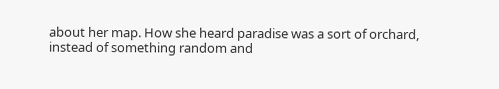about her map. How she heard paradise was a sort of orchard, instead of something random and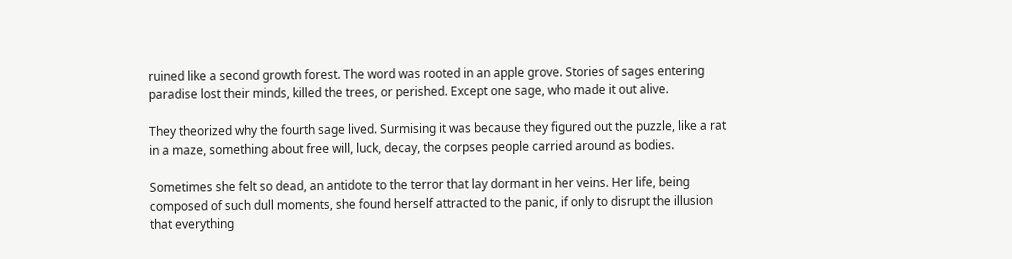ruined like a second growth forest. The word was rooted in an apple grove. Stories of sages entering paradise lost their minds, killed the trees, or perished. Except one sage, who made it out alive.

They theorized why the fourth sage lived. Surmising it was because they figured out the puzzle, like a rat in a maze, something about free will, luck, decay, the corpses people carried around as bodies.

Sometimes she felt so dead, an antidote to the terror that lay dormant in her veins. Her life, being composed of such dull moments, she found herself attracted to the panic, if only to disrupt the illusion that everything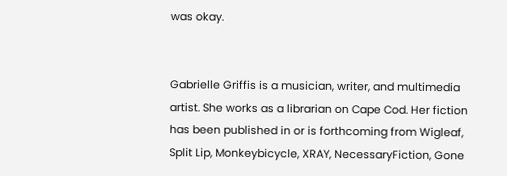was okay.


Gabrielle Griffis is a musician, writer, and multimedia artist. She works as a librarian on Cape Cod. Her fiction has been published in or is forthcoming from Wigleaf, Split Lip, Monkeybicycle, XRAY, NecessaryFiction, Gone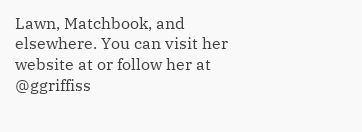Lawn, Matchbook, and elsewhere. You can visit her website at or follow her at @ggriffiss